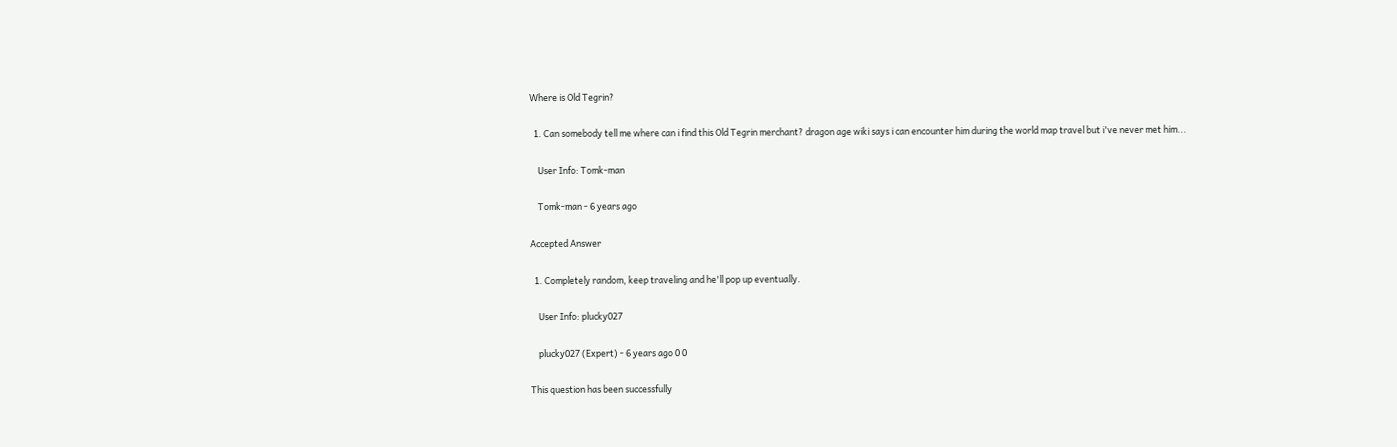Where is Old Tegrin?

  1. Can somebody tell me where can i find this Old Tegrin merchant? dragon age wiki says i can encounter him during the world map travel but i've never met him...

    User Info: Tomk-man

    Tomk-man - 6 years ago

Accepted Answer

  1. Completely random, keep traveling and he'll pop up eventually.

    User Info: plucky027

    plucky027 (Expert) - 6 years ago 0 0

This question has been successfully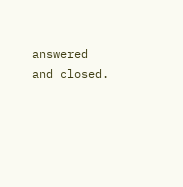answered and closed.